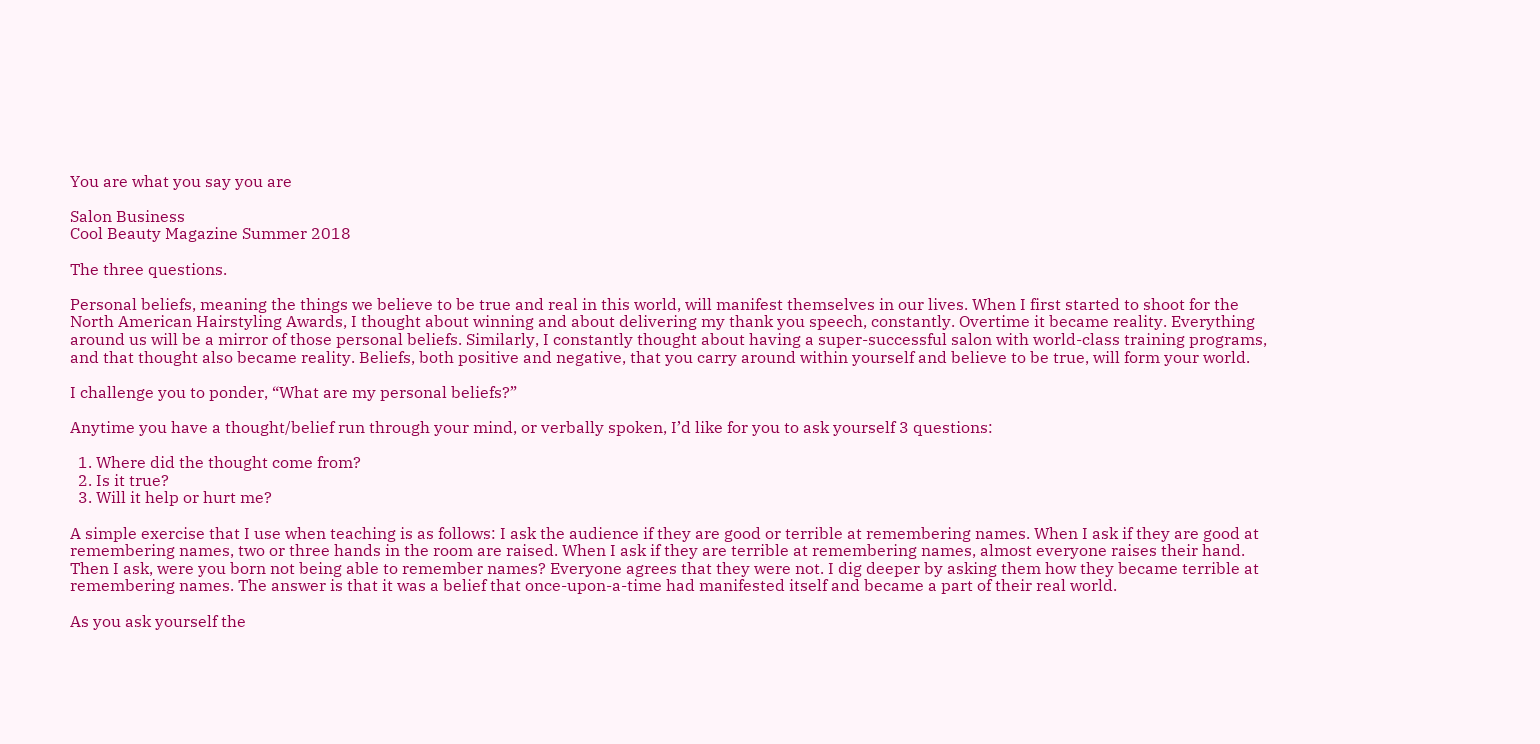You are what you say you are

Salon Business
Cool Beauty Magazine Summer 2018

The three questions.

Personal beliefs, meaning the things we believe to be true and real in this world, will manifest themselves in our lives. When I first started to shoot for the North American Hairstyling Awards, I thought about winning and about delivering my thank you speech, constantly. Overtime it became reality. Everything around us will be a mirror of those personal beliefs. Similarly, I constantly thought about having a super-successful salon with world-class training programs, and that thought also became reality. Beliefs, both positive and negative, that you carry around within yourself and believe to be true, will form your world.

I challenge you to ponder, “What are my personal beliefs?”

Anytime you have a thought/belief run through your mind, or verbally spoken, I’d like for you to ask yourself 3 questions:

  1. Where did the thought come from?
  2. Is it true?
  3. Will it help or hurt me?

A simple exercise that I use when teaching is as follows: I ask the audience if they are good or terrible at remembering names. When I ask if they are good at remembering names, two or three hands in the room are raised. When I ask if they are terrible at remembering names, almost everyone raises their hand. Then I ask, were you born not being able to remember names? Everyone agrees that they were not. I dig deeper by asking them how they became terrible at remembering names. The answer is that it was a belief that once-upon-a-time had manifested itself and became a part of their real world.

As you ask yourself the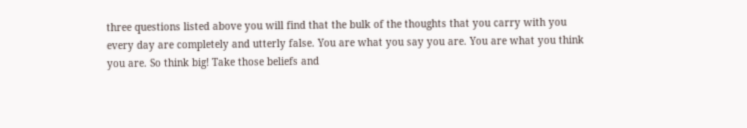three questions listed above you will find that the bulk of the thoughts that you carry with you every day are completely and utterly false. You are what you say you are. You are what you think you are. So think big! Take those beliefs and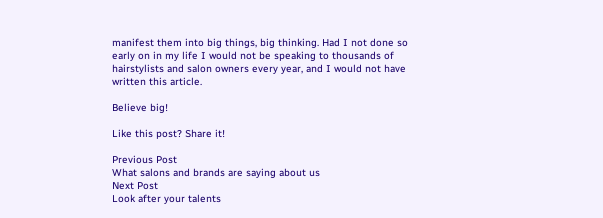manifest them into big things, big thinking. Had I not done so early on in my life I would not be speaking to thousands of hairstylists and salon owners every year, and I would not have written this article.

Believe big!

Like this post? Share it!

Previous Post
What salons and brands are saying about us
Next Post
Look after your talents